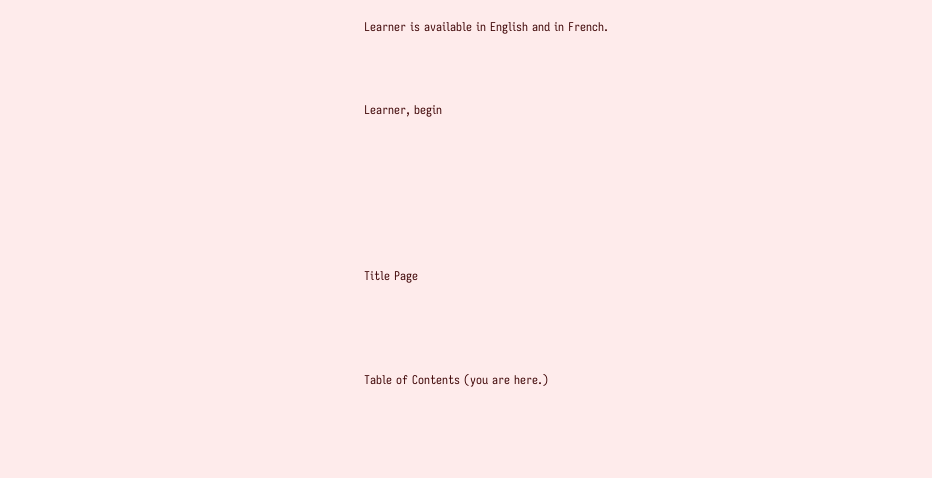Learner is available in English and in French.



Learner, begin







Title Page




Table of Contents (you are here.)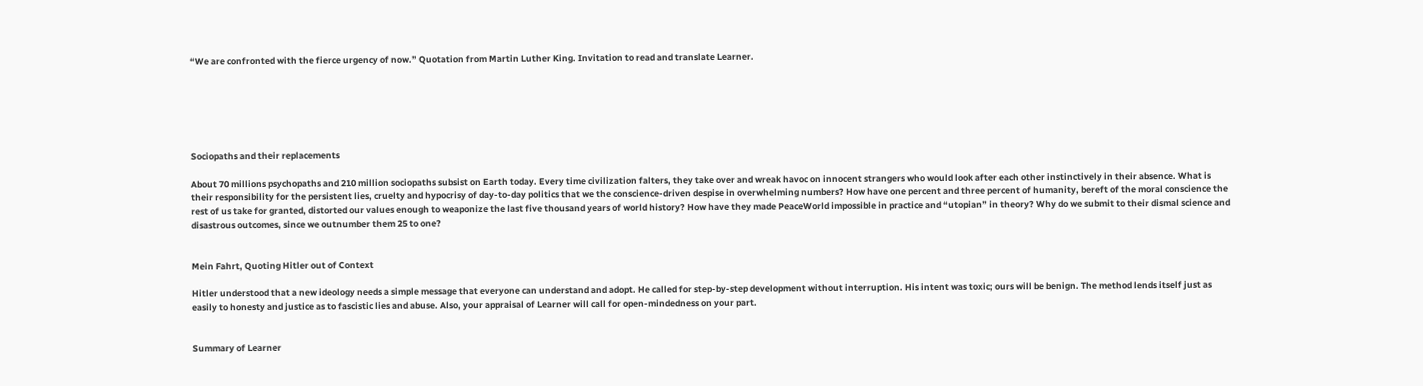“We are confronted with the fierce urgency of now.” Quotation from Martin Luther King. Invitation to read and translate Learner.






Sociopaths and their replacements

About 70 millions psychopaths and 210 million sociopaths subsist on Earth today. Every time civilization falters, they take over and wreak havoc on innocent strangers who would look after each other instinctively in their absence. What is their responsibility for the persistent lies, cruelty and hypocrisy of day-to-day politics that we the conscience-driven despise in overwhelming numbers? How have one percent and three percent of humanity, bereft of the moral conscience the rest of us take for granted, distorted our values enough to weaponize the last five thousand years of world history? How have they made PeaceWorld impossible in practice and “utopian” in theory? Why do we submit to their dismal science and disastrous outcomes, since we outnumber them 25 to one?


Mein Fahrt, Quoting Hitler out of Context

Hitler understood that a new ideology needs a simple message that everyone can understand and adopt. He called for step-by-step development without interruption. His intent was toxic; ours will be benign. The method lends itself just as easily to honesty and justice as to fascistic lies and abuse. Also, your appraisal of Learner will call for open-mindedness on your part.


Summary of Learner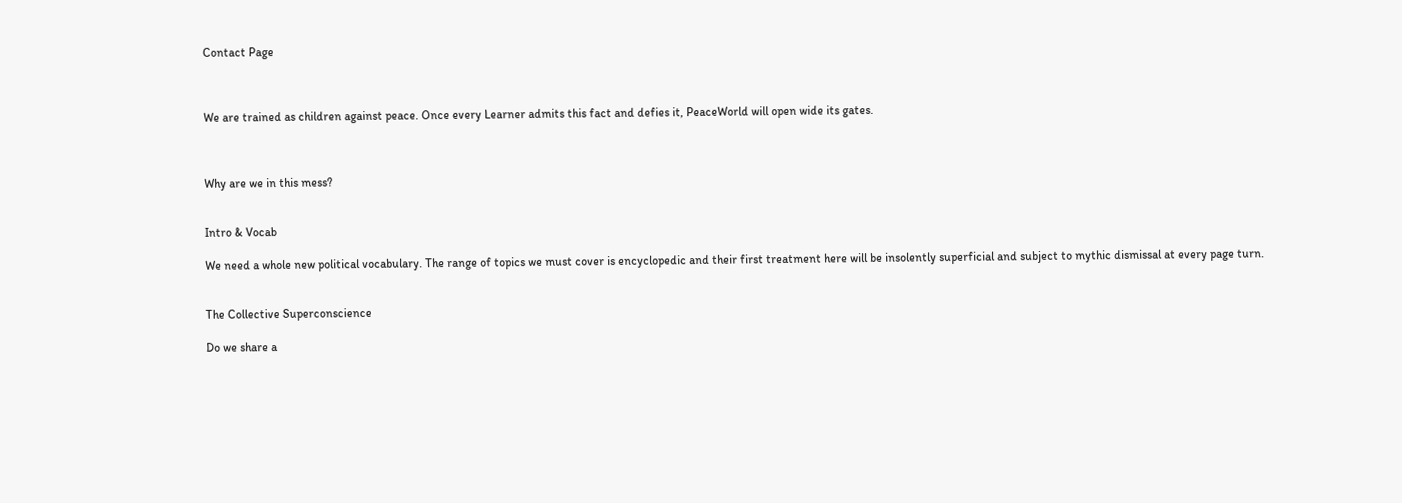Contact Page



We are trained as children against peace. Once every Learner admits this fact and defies it, PeaceWorld will open wide its gates.



Why are we in this mess?


Intro & Vocab

We need a whole new political vocabulary. The range of topics we must cover is encyclopedic and their first treatment here will be insolently superficial and subject to mythic dismissal at every page turn.


The Collective Superconscience

Do we share a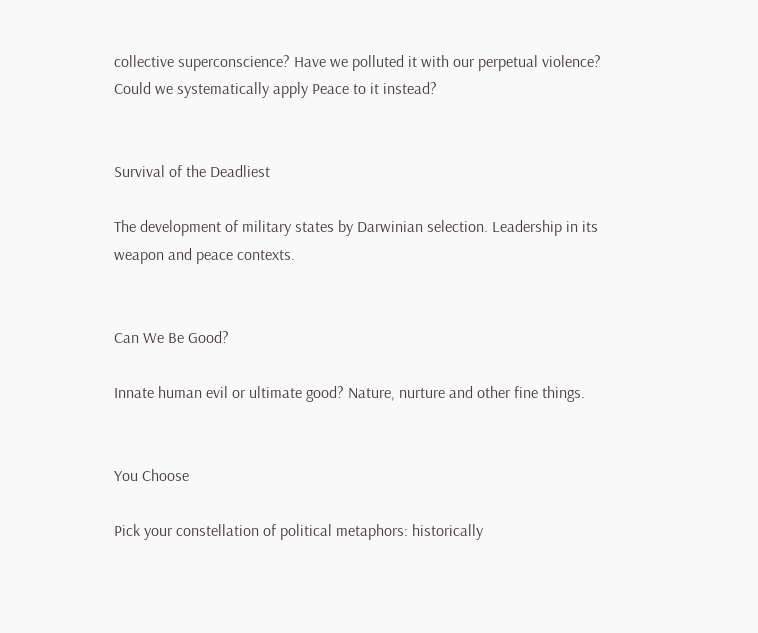collective superconscience? Have we polluted it with our perpetual violence? Could we systematically apply Peace to it instead?


Survival of the Deadliest

The development of military states by Darwinian selection. Leadership in its weapon and peace contexts.


Can We Be Good?

Innate human evil or ultimate good? Nature, nurture and other fine things.


You Choose

Pick your constellation of political metaphors: historically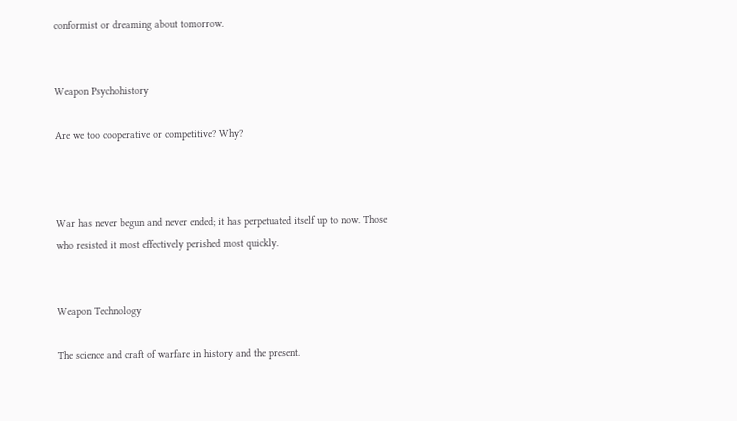conformist or dreaming about tomorrow.


Weapon Psychohistory

Are we too cooperative or competitive? Why?



War has never begun and never ended; it has perpetuated itself up to now. Those who resisted it most effectively perished most quickly.


Weapon Technology

The science and craft of warfare in history and the present.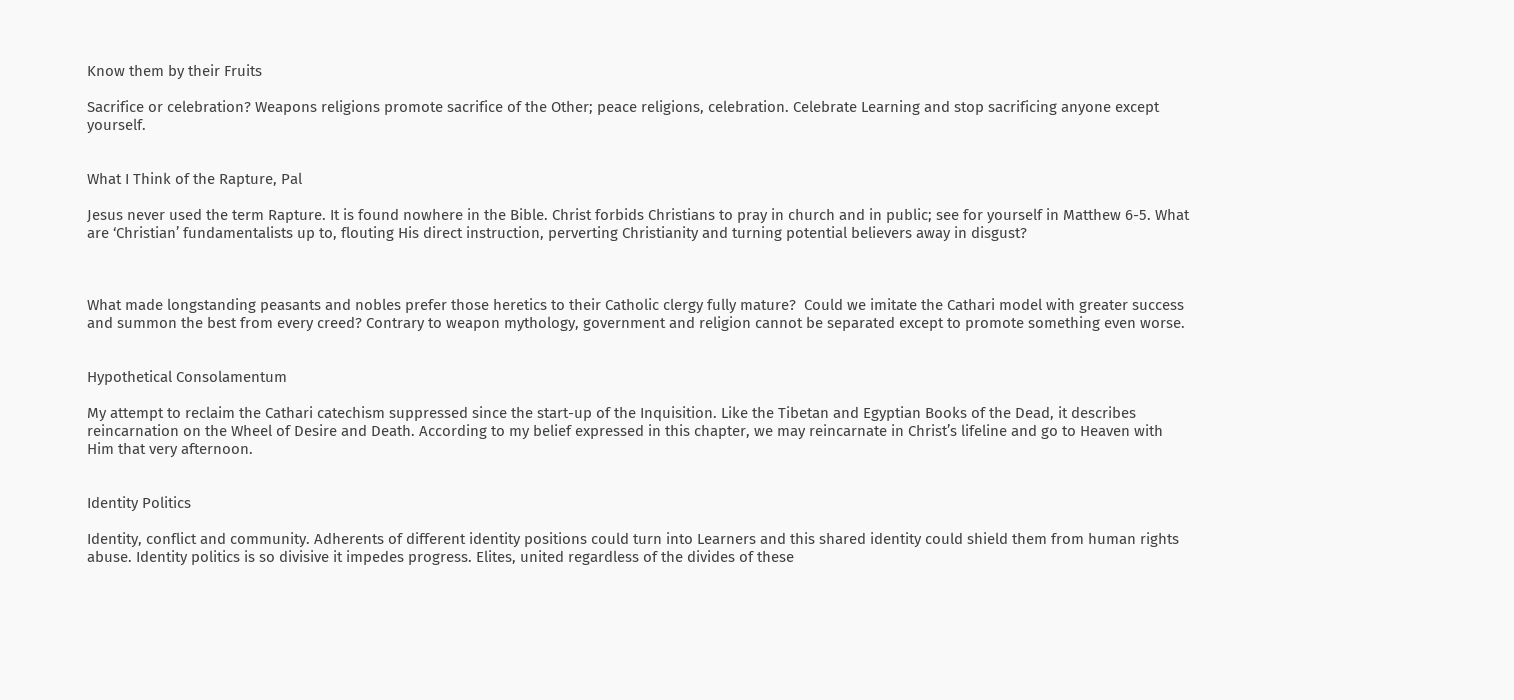Know them by their Fruits

Sacrifice or celebration? Weapons religions promote sacrifice of the Other; peace religions, celebration. Celebrate Learning and stop sacrificing anyone except yourself.


What I Think of the Rapture, Pal

Jesus never used the term Rapture. It is found nowhere in the Bible. Christ forbids Christians to pray in church and in public; see for yourself in Matthew 6-5. What are ‘Christian’ fundamentalists up to, flouting His direct instruction, perverting Christianity and turning potential believers away in disgust?



What made longstanding peasants and nobles prefer those heretics to their Catholic clergy fully mature?  Could we imitate the Cathari model with greater success and summon the best from every creed? Contrary to weapon mythology, government and religion cannot be separated except to promote something even worse.


Hypothetical Consolamentum

My attempt to reclaim the Cathari catechism suppressed since the start-up of the Inquisition. Like the Tibetan and Egyptian Books of the Dead, it describes reincarnation on the Wheel of Desire and Death. According to my belief expressed in this chapter, we may reincarnate in Christ’s lifeline and go to Heaven with Him that very afternoon.


Identity Politics

Identity, conflict and community. Adherents of different identity positions could turn into Learners and this shared identity could shield them from human rights abuse. Identity politics is so divisive it impedes progress. Elites, united regardless of the divides of these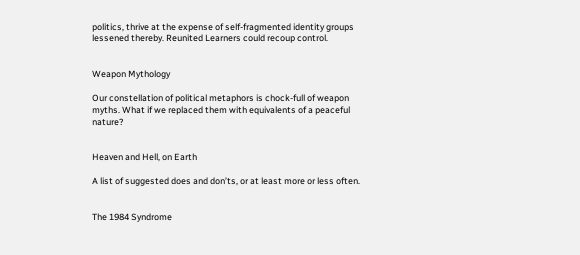politics, thrive at the expense of self-fragmented identity groups lessened thereby. Reunited Learners could recoup control.


Weapon Mythology

Our constellation of political metaphors is chock-full of weapon myths. What if we replaced them with equivalents of a peaceful nature?


Heaven and Hell, on Earth

A list of suggested does and don’ts, or at least more or less often.


The 1984 Syndrome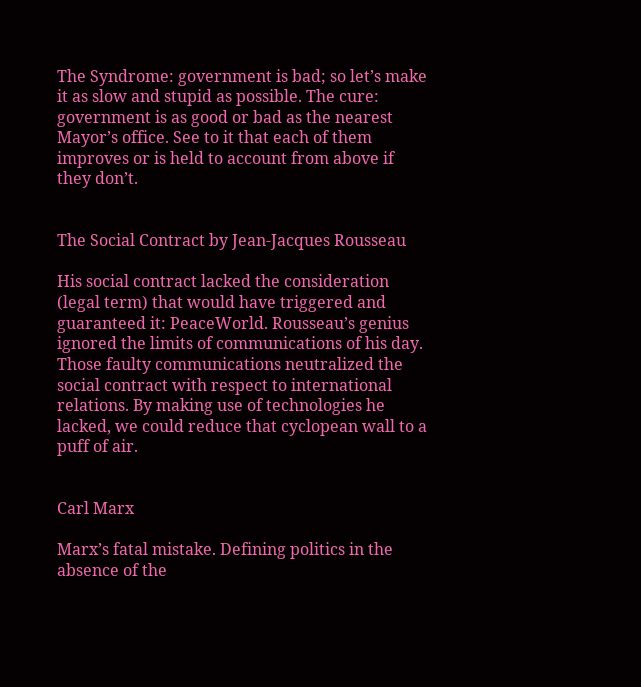The Syndrome: government is bad; so let’s make it as slow and stupid as possible. The cure: government is as good or bad as the nearest Mayor’s office. See to it that each of them improves or is held to account from above if they don’t.


The Social Contract by Jean-Jacques Rousseau

His social contract lacked the consideration (legal term) that would have triggered and guaranteed it: PeaceWorld. Rousseau’s genius ignored the limits of communications of his day. Those faulty communications neutralized the social contract with respect to international relations. By making use of technologies he lacked, we could reduce that cyclopean wall to a puff of air.


Carl Marx

Marx’s fatal mistake. Defining politics in the absence of the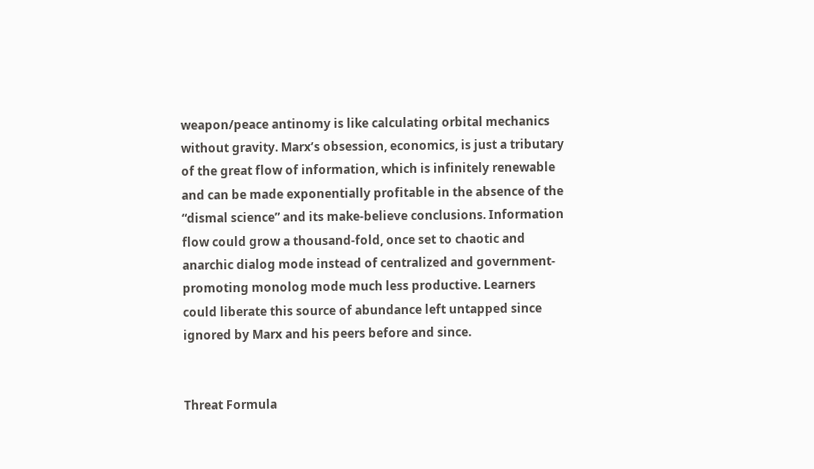weapon/peace antinomy is like calculating orbital mechanics without gravity. Marx’s obsession, economics, is just a tributary of the great flow of information, which is infinitely renewable and can be made exponentially profitable in the absence of the “dismal science” and its make-believe conclusions. Information flow could grow a thousand-fold, once set to chaotic and anarchic dialog mode instead of centralized and government-promoting monolog mode much less productive. Learners could liberate this source of abundance left untapped since ignored by Marx and his peers before and since.


Threat Formula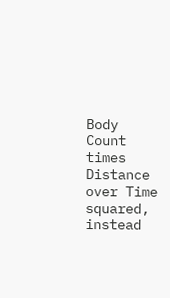Body Count times Distance over Time squared, instead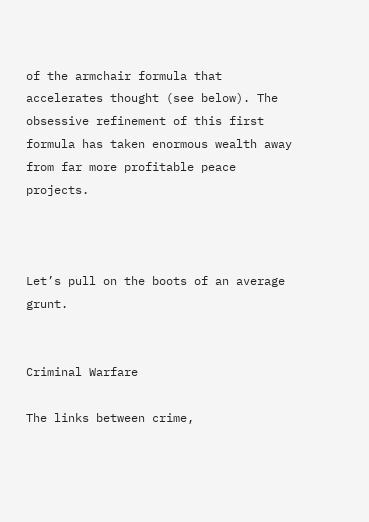of the armchair formula that accelerates thought (see below). The obsessive refinement of this first formula has taken enormous wealth away from far more profitable peace projects.



Let’s pull on the boots of an average grunt.


Criminal Warfare

The links between crime,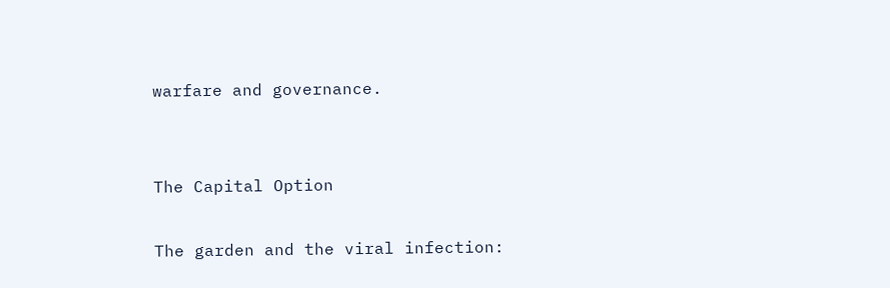warfare and governance.


The Capital Option

The garden and the viral infection: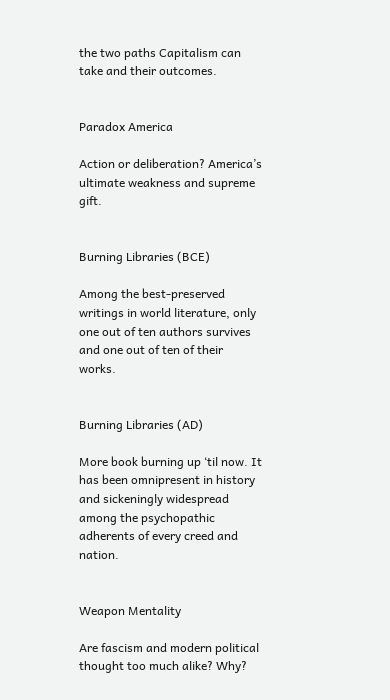the two paths Capitalism can take and their outcomes.


Paradox America

Action or deliberation? America’s ultimate weakness and supreme gift.


Burning Libraries (BCE)

Among the best-preserved writings in world literature, only one out of ten authors survives and one out of ten of their works.


Burning Libraries (AD)

More book burning up ‘til now. It has been omnipresent in history and sickeningly widespread among the psychopathic adherents of every creed and nation.


Weapon Mentality

Are fascism and modern political thought too much alike? Why?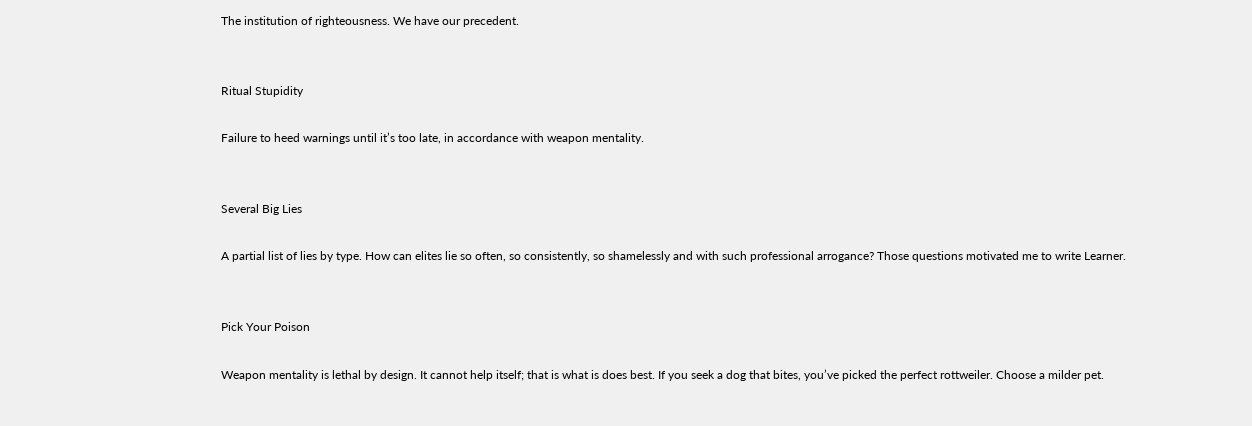The institution of righteousness. We have our precedent.


Ritual Stupidity

Failure to heed warnings until it’s too late, in accordance with weapon mentality.


Several Big Lies

A partial list of lies by type. How can elites lie so often, so consistently, so shamelessly and with such professional arrogance? Those questions motivated me to write Learner.


Pick Your Poison

Weapon mentality is lethal by design. It cannot help itself; that is what is does best. If you seek a dog that bites, you’ve picked the perfect rottweiler. Choose a milder pet.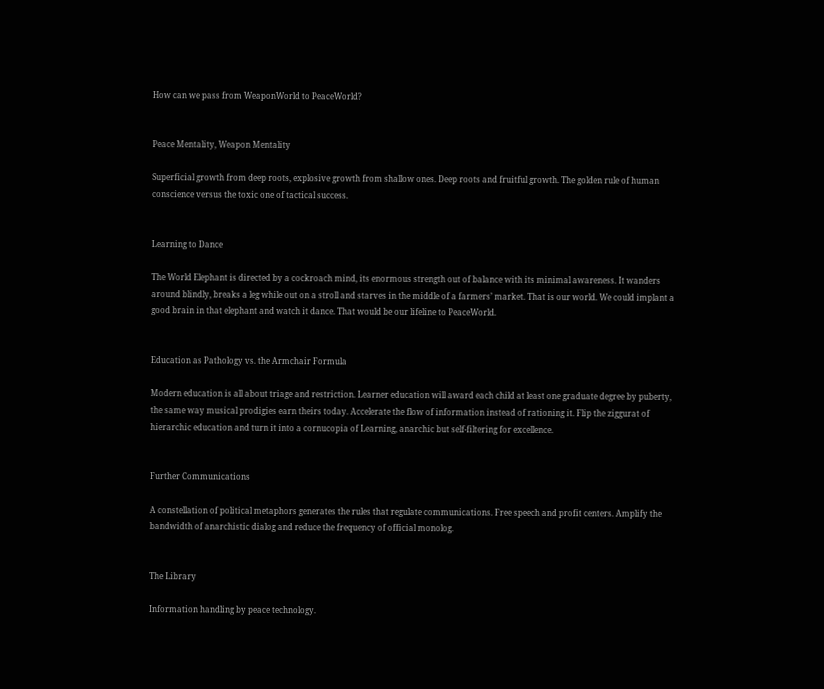How can we pass from WeaponWorld to PeaceWorld?


Peace Mentality, Weapon Mentality

Superficial growth from deep roots, explosive growth from shallow ones. Deep roots and fruitful growth. The golden rule of human conscience versus the toxic one of tactical success.


Learning to Dance

The World Elephant is directed by a cockroach mind, its enormous strength out of balance with its minimal awareness. It wanders around blindly, breaks a leg while out on a stroll and starves in the middle of a farmers’ market. That is our world. We could implant a good brain in that elephant and watch it dance. That would be our lifeline to PeaceWorld.


Education as Pathology vs. the Armchair Formula

Modern education is all about triage and restriction. Learner education will award each child at least one graduate degree by puberty, the same way musical prodigies earn theirs today. Accelerate the flow of information instead of rationing it. Flip the ziggurat of hierarchic education and turn it into a cornucopia of Learning, anarchic but self-filtering for excellence.


Further Communications

A constellation of political metaphors generates the rules that regulate communications. Free speech and profit centers. Amplify the bandwidth of anarchistic dialog and reduce the frequency of official monolog.


The Library

Information handling by peace technology.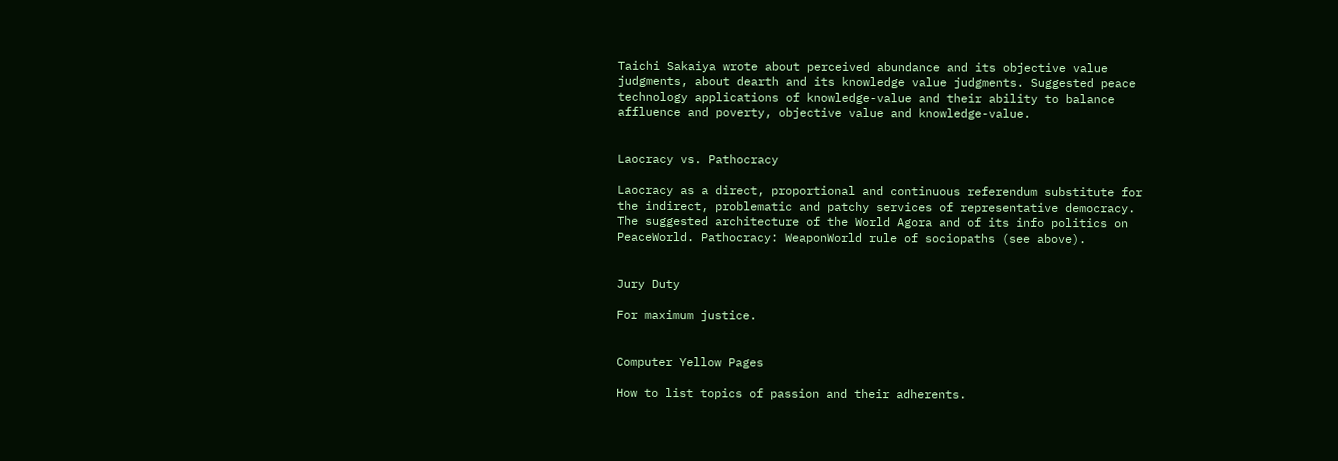Taichi Sakaiya wrote about perceived abundance and its objective value judgments, about dearth and its knowledge value judgments. Suggested peace technology applications of knowledge-value and their ability to balance affluence and poverty, objective value and knowledge-value.


Laocracy vs. Pathocracy

Laocracy as a direct, proportional and continuous referendum substitute for the indirect, problematic and patchy services of representative democracy. The suggested architecture of the World Agora and of its info politics on PeaceWorld. Pathocracy: WeaponWorld rule of sociopaths (see above).


Jury Duty

For maximum justice.


Computer Yellow Pages

How to list topics of passion and their adherents.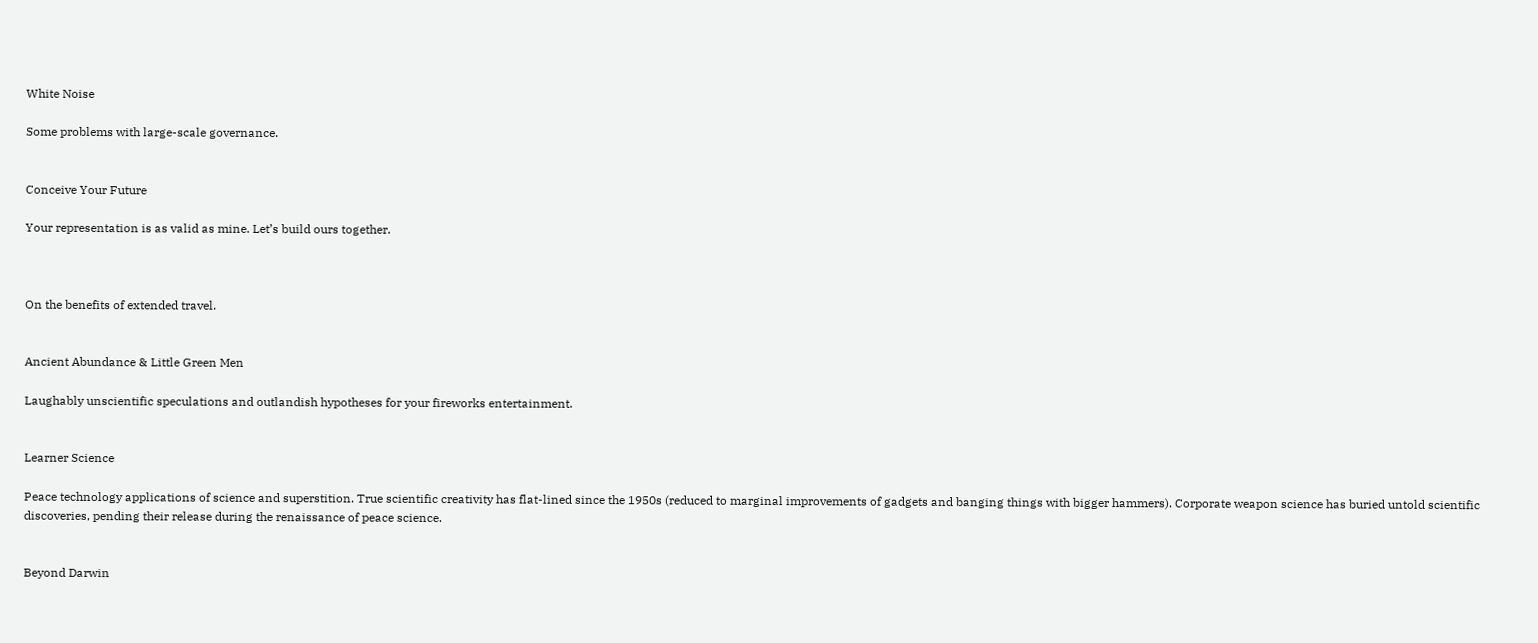White Noise

Some problems with large-scale governance.


Conceive Your Future

Your representation is as valid as mine. Let’s build ours together.



On the benefits of extended travel.


Ancient Abundance & Little Green Men

Laughably unscientific speculations and outlandish hypotheses for your fireworks entertainment.


Learner Science

Peace technology applications of science and superstition. True scientific creativity has flat-lined since the 1950s (reduced to marginal improvements of gadgets and banging things with bigger hammers). Corporate weapon science has buried untold scientific discoveries, pending their release during the renaissance of peace science.


Beyond Darwin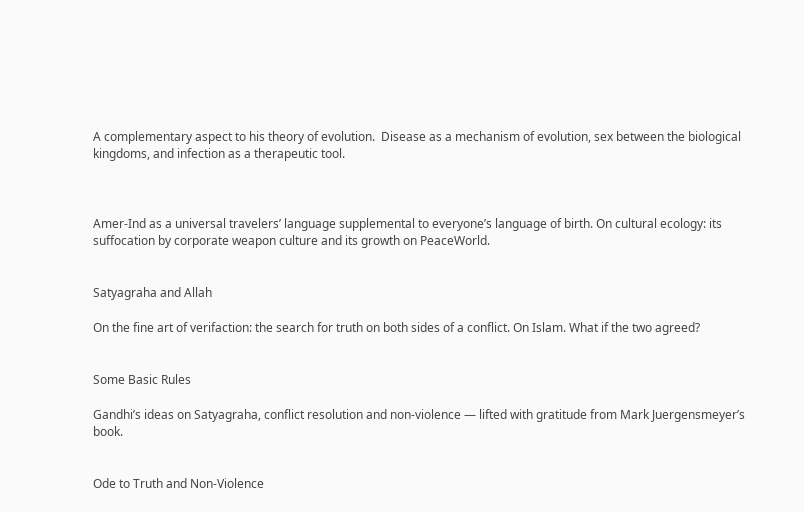A complementary aspect to his theory of evolution.  Disease as a mechanism of evolution, sex between the biological kingdoms, and infection as a therapeutic tool.



Amer-Ind as a universal travelers’ language supplemental to everyone’s language of birth. On cultural ecology: its suffocation by corporate weapon culture and its growth on PeaceWorld.


Satyagraha and Allah

On the fine art of verifaction: the search for truth on both sides of a conflict. On Islam. What if the two agreed?


Some Basic Rules

Gandhi’s ideas on Satyagraha, conflict resolution and non-violence ― lifted with gratitude from Mark Juergensmeyer’s book.


Ode to Truth and Non-Violence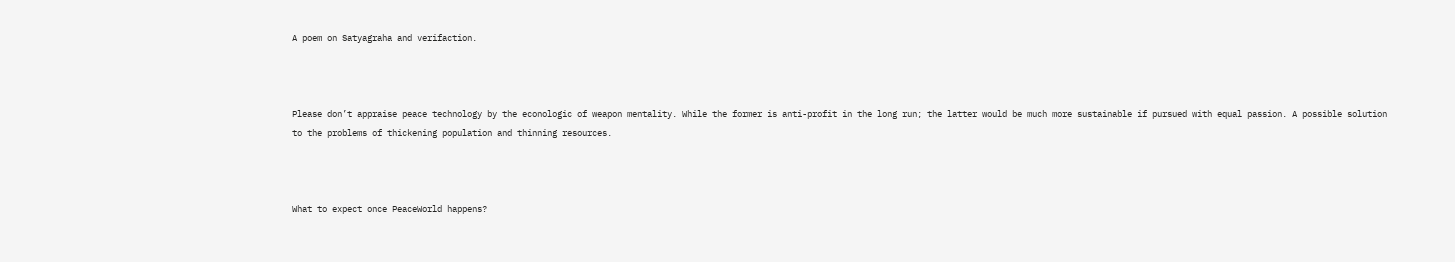A poem on Satyagraha and verifaction.



Please don’t appraise peace technology by the econologic of weapon mentality. While the former is anti-profit in the long run; the latter would be much more sustainable if pursued with equal passion. A possible solution to the problems of thickening population and thinning resources.



What to expect once PeaceWorld happens?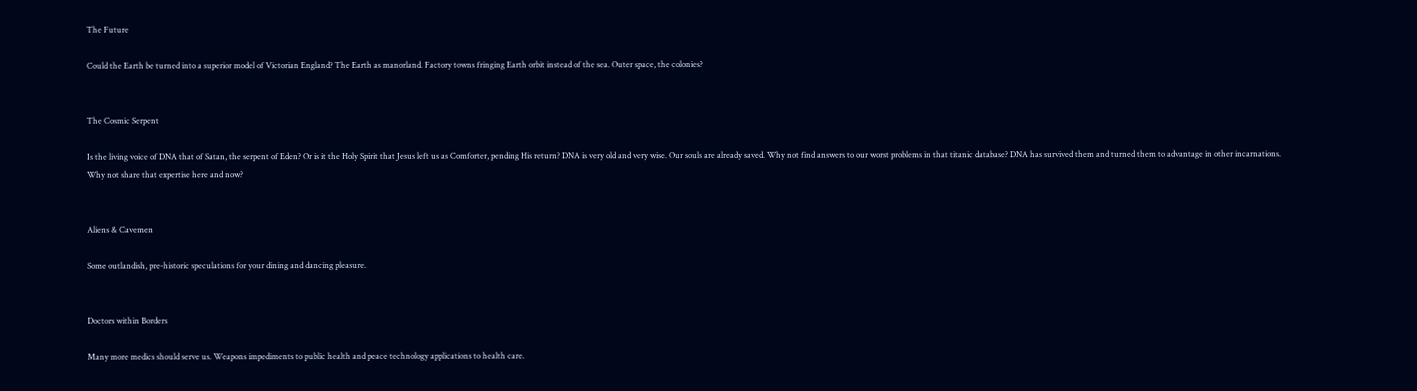The Future

Could the Earth be turned into a superior model of Victorian England? The Earth as manorland. Factory towns fringing Earth orbit instead of the sea. Outer space, the colonies?


The Cosmic Serpent

Is the living voice of DNA that of Satan, the serpent of Eden? Or is it the Holy Spirit that Jesus left us as Comforter, pending His return? DNA is very old and very wise. Our souls are already saved. Why not find answers to our worst problems in that titanic database? DNA has survived them and turned them to advantage in other incarnations. Why not share that expertise here and now?


Aliens & Cavemen

Some outlandish, pre-historic speculations for your dining and dancing pleasure.


Doctors within Borders

Many more medics should serve us. Weapons impediments to public health and peace technology applications to health care.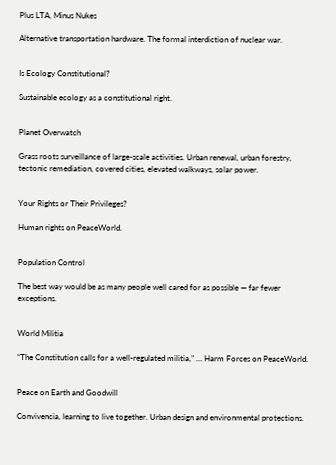Plus LTA, Minus Nukes

Alternative transportation hardware. The formal interdiction of nuclear war.


Is Ecology Constitutional?

Sustainable ecology as a constitutional right.


Planet Overwatch

Grass roots surveillance of large-scale activities. Urban renewal, urban forestry, tectonic remediation, covered cities, elevated walkways, solar power.


Your Rights or Their Privileges?

Human rights on PeaceWorld.


Population Control

The best way would be as many people well cared for as possible — far fewer exceptions.


World Militia

“The Constitution calls for a well-regulated militia,” … Harm Forces on PeaceWorld.


Peace on Earth and Goodwill

Convivencia, learning to live together. Urban design and environmental protections.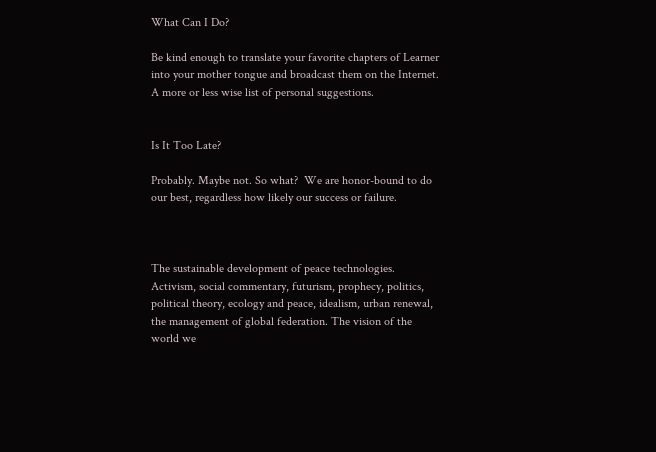What Can I Do?

Be kind enough to translate your favorite chapters of Learner into your mother tongue and broadcast them on the Internet. A more or less wise list of personal suggestions.


Is It Too Late?

Probably. Maybe not. So what?  We are honor-bound to do our best, regardless how likely our success or failure.



The sustainable development of peace technologies. Activism, social commentary, futurism, prophecy, politics, political theory, ecology and peace, idealism, urban renewal, the management of global federation. The vision of the world we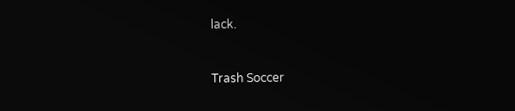lack.


Trash Soccer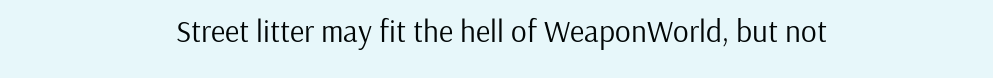Street litter may fit the hell of WeaponWorld, but not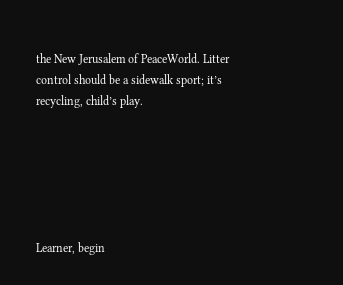the New Jerusalem of PeaceWorld. Litter control should be a sidewalk sport; it’s recycling, child’s play.






Learner, begin